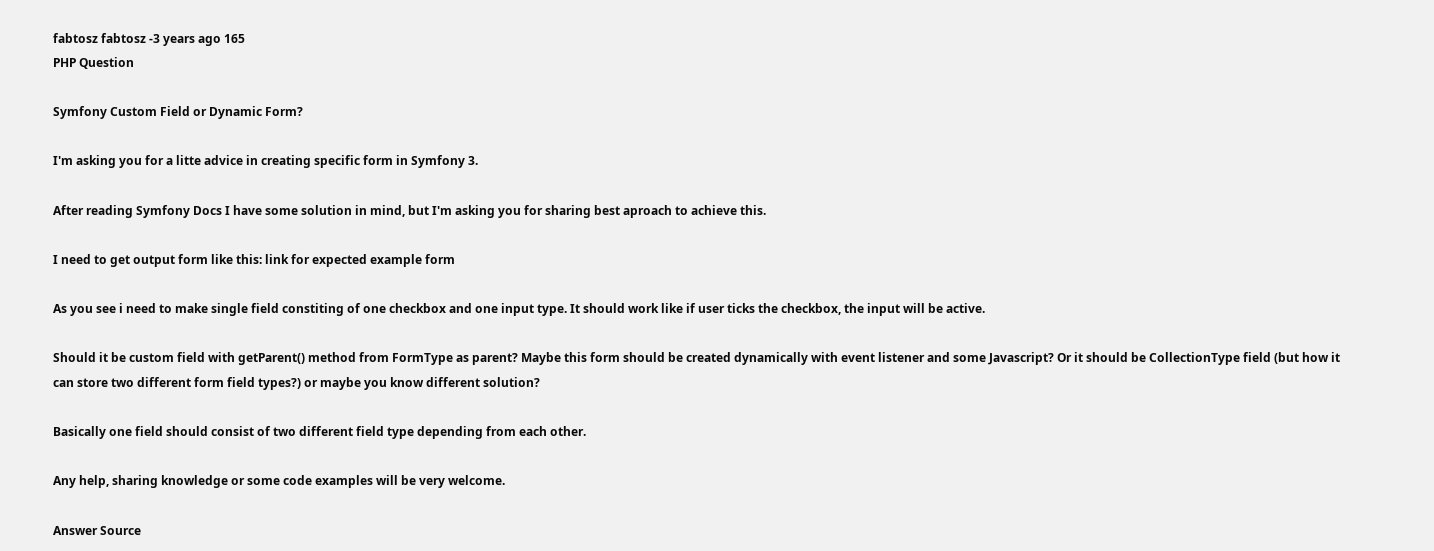fabtosz fabtosz -3 years ago 165
PHP Question

Symfony Custom Field or Dynamic Form?

I'm asking you for a litte advice in creating specific form in Symfony 3.

After reading Symfony Docs I have some solution in mind, but I'm asking you for sharing best aproach to achieve this.

I need to get output form like this: link for expected example form

As you see i need to make single field constiting of one checkbox and one input type. It should work like if user ticks the checkbox, the input will be active.

Should it be custom field with getParent() method from FormType as parent? Maybe this form should be created dynamically with event listener and some Javascript? Or it should be CollectionType field (but how it can store two different form field types?) or maybe you know different solution?

Basically one field should consist of two different field type depending from each other.

Any help, sharing knowledge or some code examples will be very welcome.

Answer Source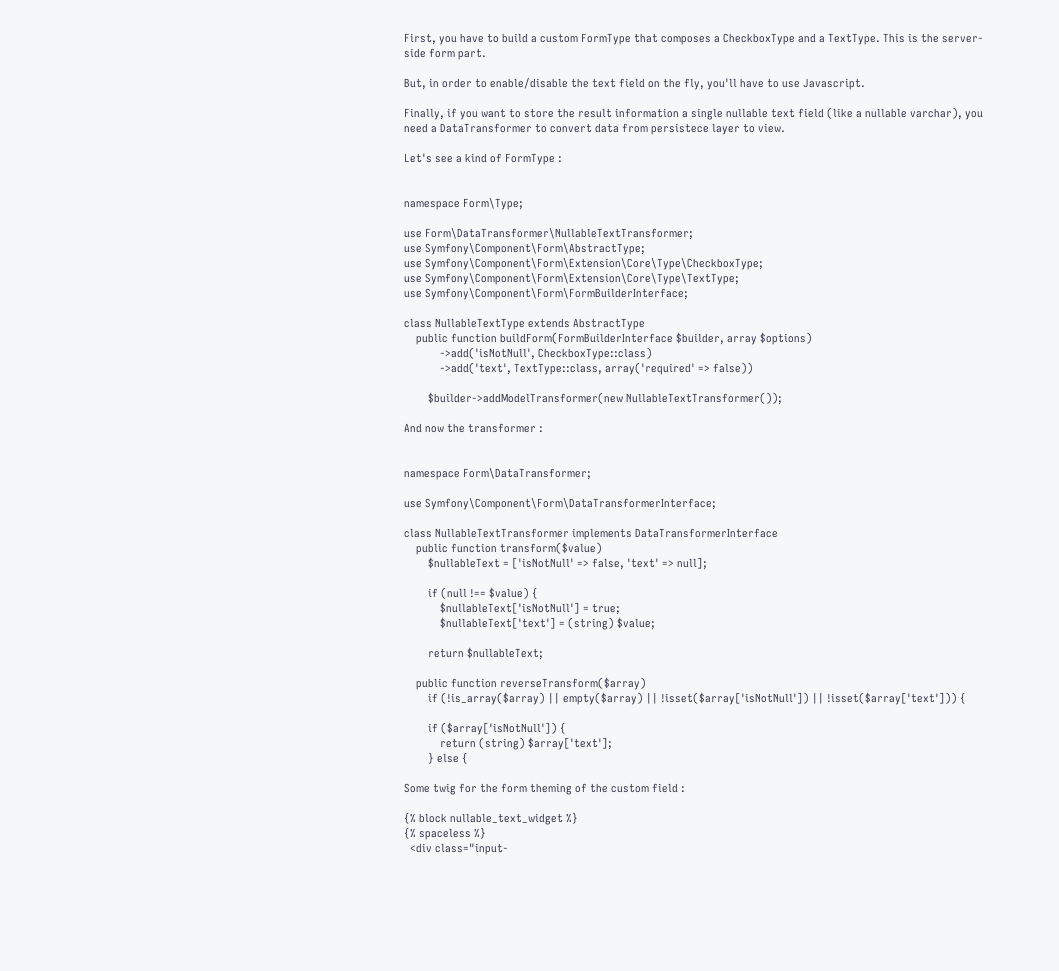First, you have to build a custom FormType that composes a CheckboxType and a TextType. This is the server-side form part.

But, in order to enable/disable the text field on the fly, you'll have to use Javascript.

Finally, if you want to store the result information a single nullable text field (like a nullable varchar), you need a DataTransformer to convert data from persistece layer to view.

Let's see a kind of FormType :


namespace Form\Type;

use Form\DataTransformer\NullableTextTransformer;
use Symfony\Component\Form\AbstractType;
use Symfony\Component\Form\Extension\Core\Type\CheckboxType;
use Symfony\Component\Form\Extension\Core\Type\TextType;
use Symfony\Component\Form\FormBuilderInterface;

class NullableTextType extends AbstractType
    public function buildForm(FormBuilderInterface $builder, array $options)
            ->add('isNotNull', CheckboxType::class)
            ->add('text', TextType::class, array('required' => false))

        $builder->addModelTransformer(new NullableTextTransformer());

And now the transformer :


namespace Form\DataTransformer;

use Symfony\Component\Form\DataTransformerInterface;

class NullableTextTransformer implements DataTransformerInterface
    public function transform($value)
        $nullableText = ['isNotNull' => false, 'text' => null];

        if (null !== $value) {
            $nullableText['isNotNull'] = true;
            $nullableText['text'] = (string) $value;

        return $nullableText;

    public function reverseTransform($array)
        if (!is_array($array) || empty($array) || !isset($array['isNotNull']) || !isset($array['text'])) {

        if ($array['isNotNull']) {
            return (string) $array['text'];
        } else {

Some twig for the form theming of the custom field :

{% block nullable_text_widget %}
{% spaceless %}
  <div class="input-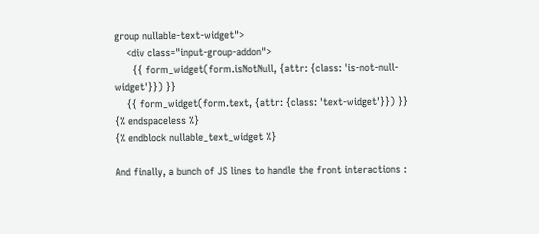group nullable-text-widget">
    <div class="input-group-addon">
      {{ form_widget(form.isNotNull, {attr: {class: 'is-not-null-widget'}}) }}
    {{ form_widget(form.text, {attr: {class: 'text-widget'}}) }}
{% endspaceless %}
{% endblock nullable_text_widget %}

And finally, a bunch of JS lines to handle the front interactions :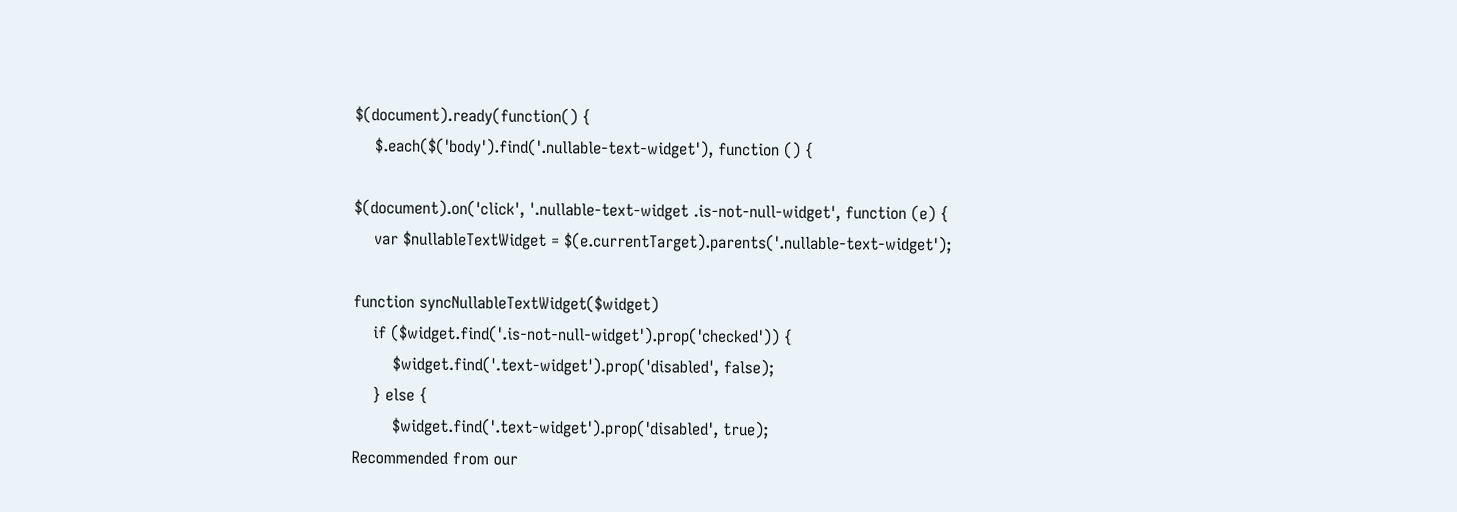$(document).ready(function() {
    $.each($('body').find('.nullable-text-widget'), function () {

$(document).on('click', '.nullable-text-widget .is-not-null-widget', function (e) {
    var $nullableTextWidget = $(e.currentTarget).parents('.nullable-text-widget');

function syncNullableTextWidget($widget)
    if ($widget.find('.is-not-null-widget').prop('checked')) {
        $widget.find('.text-widget').prop('disabled', false);
    } else {
        $widget.find('.text-widget').prop('disabled', true);
Recommended from our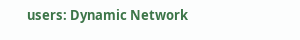users: Dynamic Network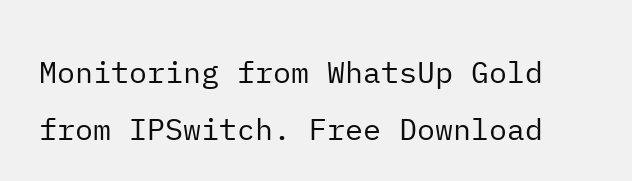Monitoring from WhatsUp Gold from IPSwitch. Free Download